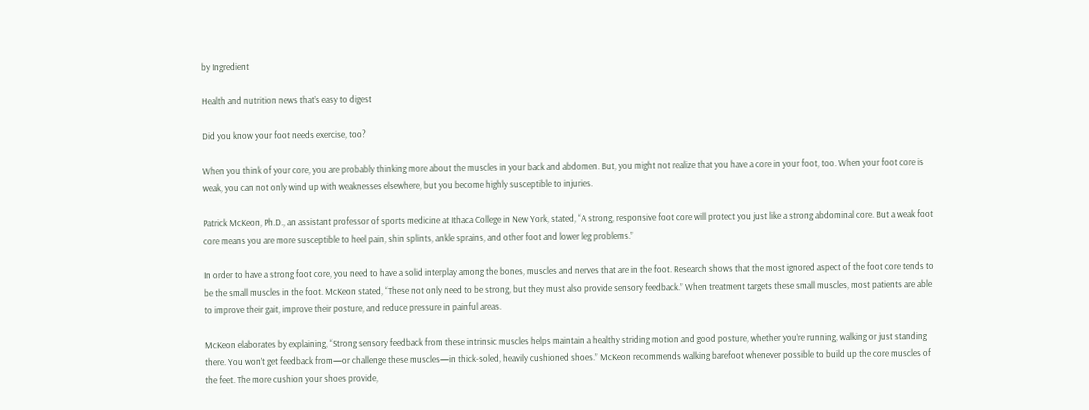by Ingredient

Health and nutrition news that’s easy to digest

Did you know your foot needs exercise, too?

When you think of your core, you are probably thinking more about the muscles in your back and abdomen. But, you might not realize that you have a core in your foot, too. When your foot core is weak, you can not only wind up with weaknesses elsewhere, but you become highly susceptible to injuries.

Patrick McKeon, Ph.D., an assistant professor of sports medicine at Ithaca College in New York, stated, “A strong, responsive foot core will protect you just like a strong abdominal core. But a weak foot core means you are more susceptible to heel pain, shin splints, ankle sprains, and other foot and lower leg problems.”

In order to have a strong foot core, you need to have a solid interplay among the bones, muscles and nerves that are in the foot. Research shows that the most ignored aspect of the foot core tends to be the small muscles in the foot. McKeon stated, “These not only need to be strong, but they must also provide sensory feedback.” When treatment targets these small muscles, most patients are able to improve their gait, improve their posture, and reduce pressure in painful areas.

McKeon elaborates by explaining, “Strong sensory feedback from these intrinsic muscles helps maintain a healthy striding motion and good posture, whether you’re running, walking or just standing there. You won’t get feedback from—or challenge these muscles—in thick-soled, heavily cushioned shoes.” McKeon recommends walking barefoot whenever possible to build up the core muscles of the feet. The more cushion your shoes provide,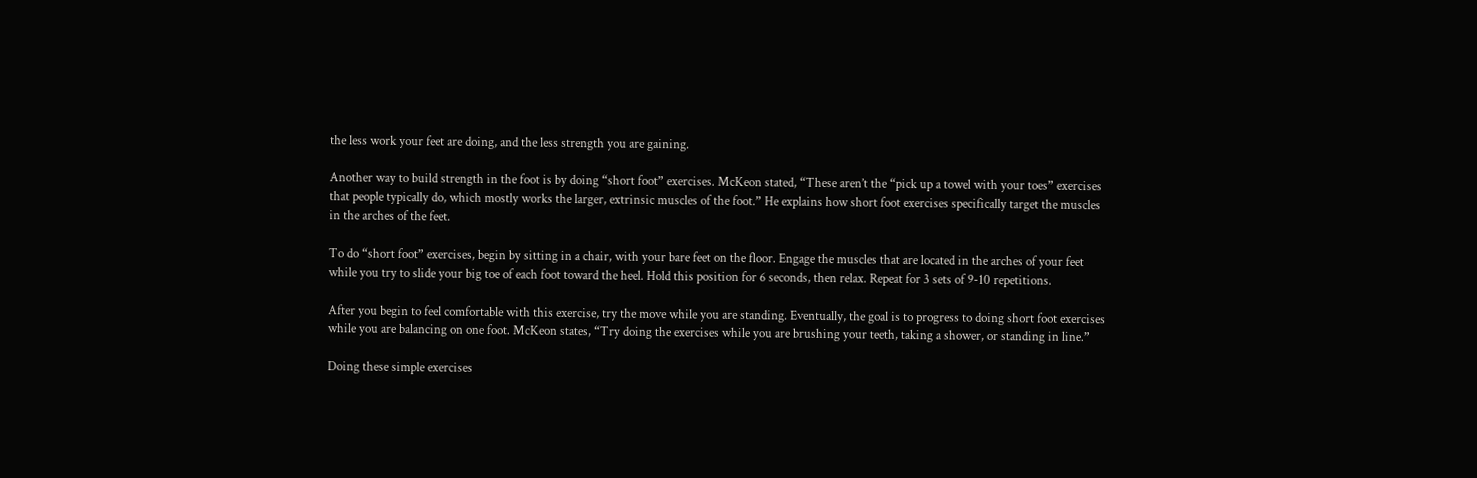the less work your feet are doing, and the less strength you are gaining.

Another way to build strength in the foot is by doing “short foot” exercises. McKeon stated, “These aren’t the “pick up a towel with your toes” exercises that people typically do, which mostly works the larger, extrinsic muscles of the foot.” He explains how short foot exercises specifically target the muscles in the arches of the feet.

To do “short foot” exercises, begin by sitting in a chair, with your bare feet on the floor. Engage the muscles that are located in the arches of your feet while you try to slide your big toe of each foot toward the heel. Hold this position for 6 seconds, then relax. Repeat for 3 sets of 9-10 repetitions.

After you begin to feel comfortable with this exercise, try the move while you are standing. Eventually, the goal is to progress to doing short foot exercises while you are balancing on one foot. McKeon states, “Try doing the exercises while you are brushing your teeth, taking a shower, or standing in line.”

Doing these simple exercises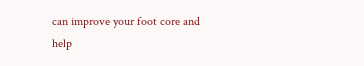can improve your foot core and help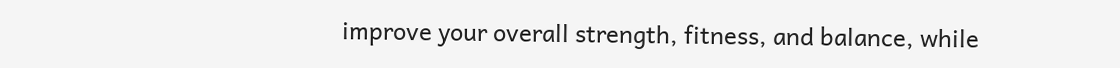improve your overall strength, fitness, and balance, while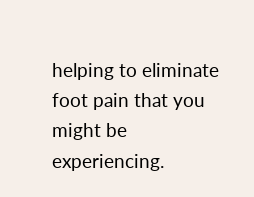helping to eliminate foot pain that you might be experiencing.